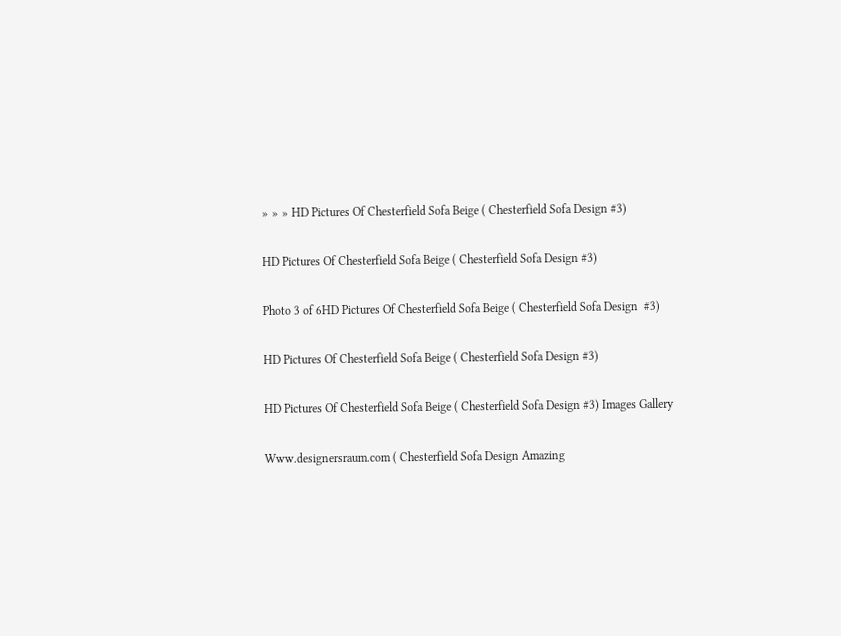» » » HD Pictures Of Chesterfield Sofa Beige ( Chesterfield Sofa Design #3)

HD Pictures Of Chesterfield Sofa Beige ( Chesterfield Sofa Design #3)

Photo 3 of 6HD Pictures Of Chesterfield Sofa Beige ( Chesterfield Sofa Design  #3)

HD Pictures Of Chesterfield Sofa Beige ( Chesterfield Sofa Design #3)

HD Pictures Of Chesterfield Sofa Beige ( Chesterfield Sofa Design #3) Images Gallery

Www.designersraum.com ( Chesterfield Sofa Design Amazing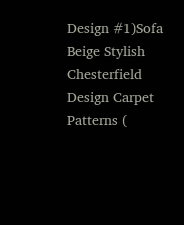Design #1)Sofa Beige Stylish Chesterfield Design Carpet Patterns (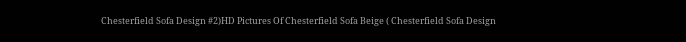Chesterfield Sofa Design #2)HD Pictures Of Chesterfield Sofa Beige ( Chesterfield Sofa Design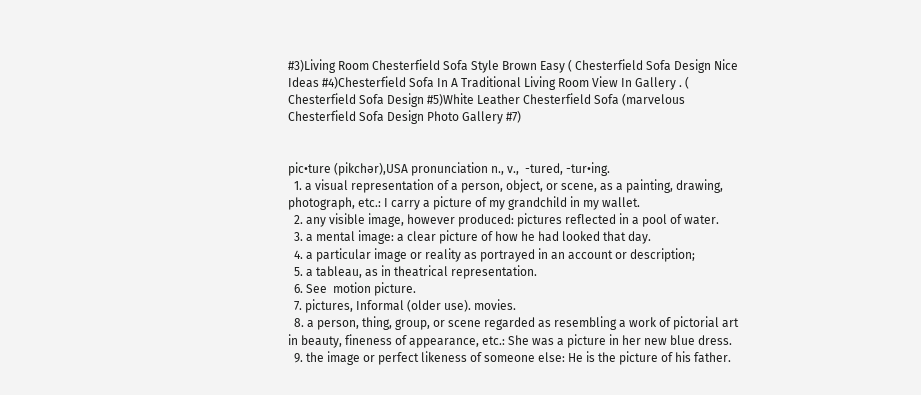#3)Living Room Chesterfield Sofa Style Brown Easy ( Chesterfield Sofa Design Nice Ideas #4)Chesterfield Sofa In A Traditional Living Room View In Gallery . ( Chesterfield Sofa Design #5)White Leather Chesterfield Sofa (marvelous Chesterfield Sofa Design Photo Gallery #7)


pic•ture (pikchər),USA pronunciation n., v.,  -tured, -tur•ing.
  1. a visual representation of a person, object, or scene, as a painting, drawing, photograph, etc.: I carry a picture of my grandchild in my wallet.
  2. any visible image, however produced: pictures reflected in a pool of water.
  3. a mental image: a clear picture of how he had looked that day.
  4. a particular image or reality as portrayed in an account or description;
  5. a tableau, as in theatrical representation.
  6. See  motion picture.
  7. pictures, Informal (older use). movies.
  8. a person, thing, group, or scene regarded as resembling a work of pictorial art in beauty, fineness of appearance, etc.: She was a picture in her new blue dress.
  9. the image or perfect likeness of someone else: He is the picture of his father.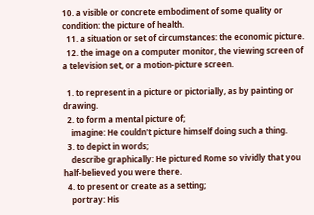10. a visible or concrete embodiment of some quality or condition: the picture of health.
  11. a situation or set of circumstances: the economic picture.
  12. the image on a computer monitor, the viewing screen of a television set, or a motion-picture screen.

  1. to represent in a picture or pictorially, as by painting or drawing.
  2. to form a mental picture of;
    imagine: He couldn't picture himself doing such a thing.
  3. to depict in words;
    describe graphically: He pictured Rome so vividly that you half-believed you were there.
  4. to present or create as a setting;
    portray: His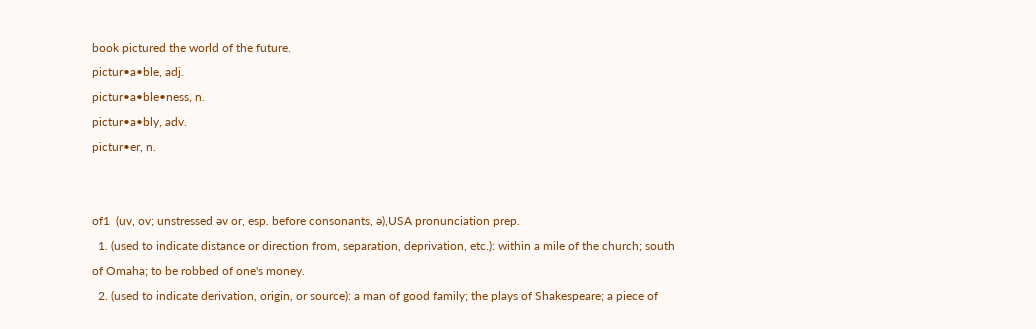book pictured the world of the future.
pictur•a•ble, adj.
pictur•a•ble•ness, n.
pictur•a•bly, adv.
pictur•er, n.


of1  (uv, ov; unstressed əv or, esp. before consonants, ə),USA pronunciation prep.
  1. (used to indicate distance or direction from, separation, deprivation, etc.): within a mile of the church; south of Omaha; to be robbed of one's money.
  2. (used to indicate derivation, origin, or source): a man of good family; the plays of Shakespeare; a piece of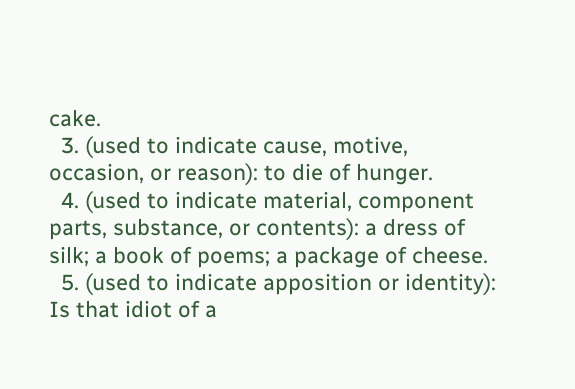cake.
  3. (used to indicate cause, motive, occasion, or reason): to die of hunger.
  4. (used to indicate material, component parts, substance, or contents): a dress of silk; a book of poems; a package of cheese.
  5. (used to indicate apposition or identity): Is that idiot of a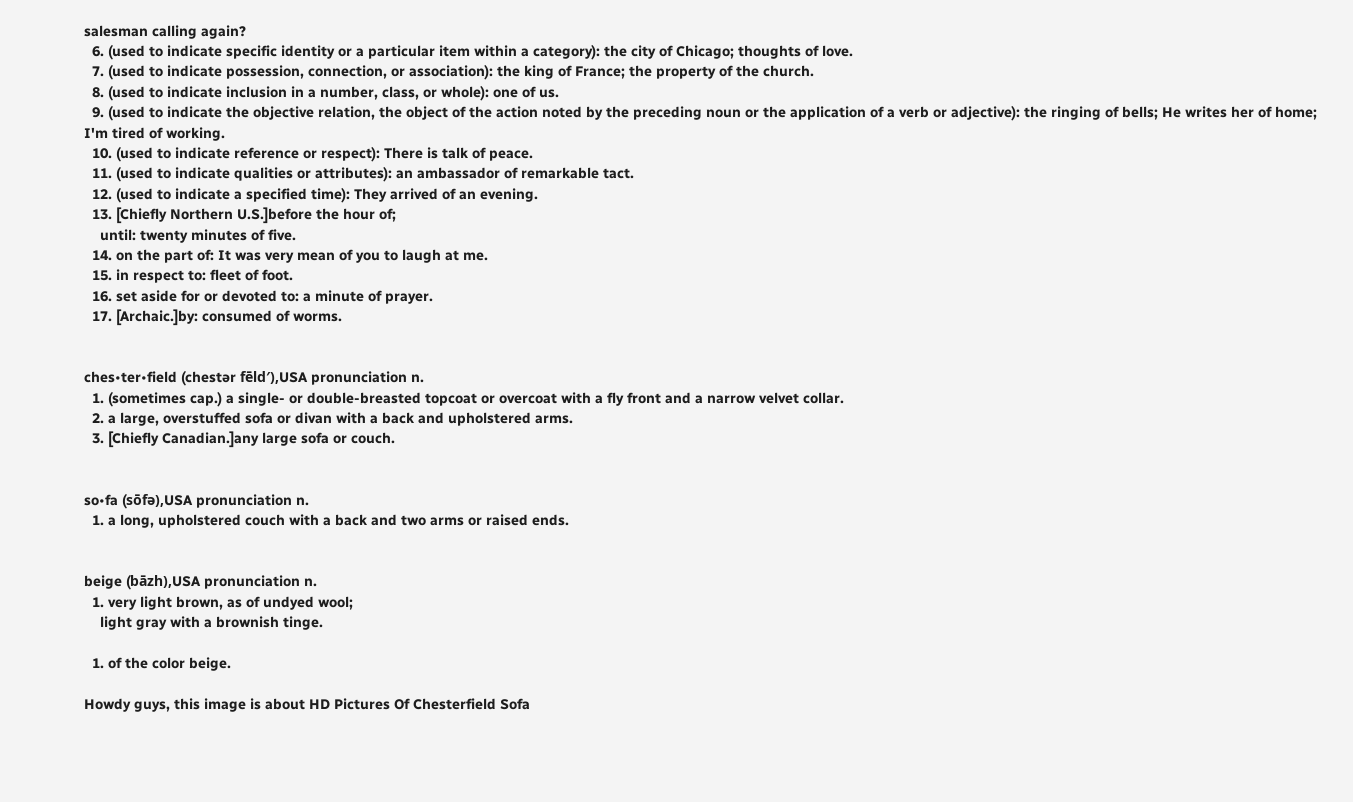salesman calling again?
  6. (used to indicate specific identity or a particular item within a category): the city of Chicago; thoughts of love.
  7. (used to indicate possession, connection, or association): the king of France; the property of the church.
  8. (used to indicate inclusion in a number, class, or whole): one of us.
  9. (used to indicate the objective relation, the object of the action noted by the preceding noun or the application of a verb or adjective): the ringing of bells; He writes her of home; I'm tired of working.
  10. (used to indicate reference or respect): There is talk of peace.
  11. (used to indicate qualities or attributes): an ambassador of remarkable tact.
  12. (used to indicate a specified time): They arrived of an evening.
  13. [Chiefly Northern U.S.]before the hour of;
    until: twenty minutes of five.
  14. on the part of: It was very mean of you to laugh at me.
  15. in respect to: fleet of foot.
  16. set aside for or devoted to: a minute of prayer.
  17. [Archaic.]by: consumed of worms.


ches•ter•field (chestər fēld′),USA pronunciation n.
  1. (sometimes cap.) a single- or double-breasted topcoat or overcoat with a fly front and a narrow velvet collar.
  2. a large, overstuffed sofa or divan with a back and upholstered arms.
  3. [Chiefly Canadian.]any large sofa or couch.


so•fa (sōfə),USA pronunciation n.
  1. a long, upholstered couch with a back and two arms or raised ends.


beige (bāzh),USA pronunciation n.
  1. very light brown, as of undyed wool;
    light gray with a brownish tinge.

  1. of the color beige.

Howdy guys, this image is about HD Pictures Of Chesterfield Sofa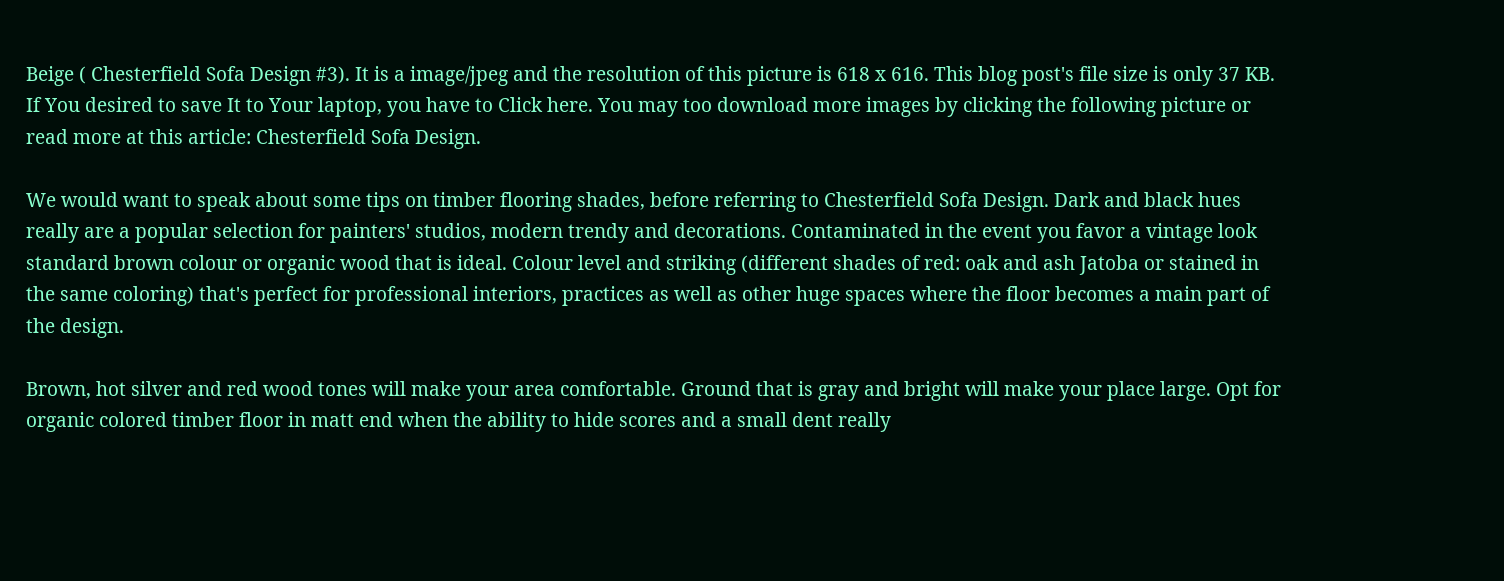Beige ( Chesterfield Sofa Design #3). It is a image/jpeg and the resolution of this picture is 618 x 616. This blog post's file size is only 37 KB. If You desired to save It to Your laptop, you have to Click here. You may too download more images by clicking the following picture or read more at this article: Chesterfield Sofa Design.

We would want to speak about some tips on timber flooring shades, before referring to Chesterfield Sofa Design. Dark and black hues really are a popular selection for painters' studios, modern trendy and decorations. Contaminated in the event you favor a vintage look standard brown colour or organic wood that is ideal. Colour level and striking (different shades of red: oak and ash Jatoba or stained in the same coloring) that's perfect for professional interiors, practices as well as other huge spaces where the floor becomes a main part of the design.

Brown, hot silver and red wood tones will make your area comfortable. Ground that is gray and bright will make your place large. Opt for organic colored timber floor in matt end when the ability to hide scores and a small dent really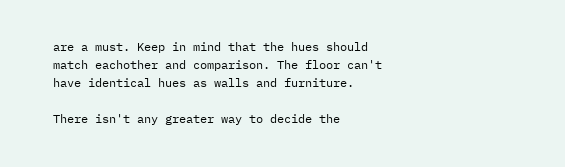are a must. Keep in mind that the hues should match eachother and comparison. The floor can't have identical hues as walls and furniture.

There isn't any greater way to decide the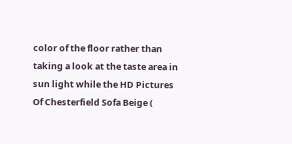color of the floor rather than taking a look at the taste area in sun light while the HD Pictures Of Chesterfield Sofa Beige (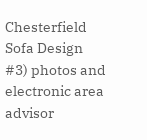Chesterfield Sofa Design #3) photos and electronic area advisor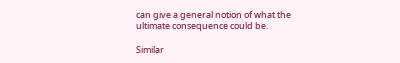can give a general notion of what the ultimate consequence could be.

Similar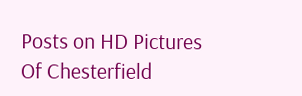Posts on HD Pictures Of Chesterfield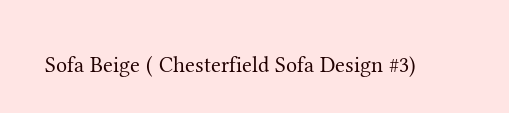Sofa Beige ( Chesterfield Sofa Design #3)